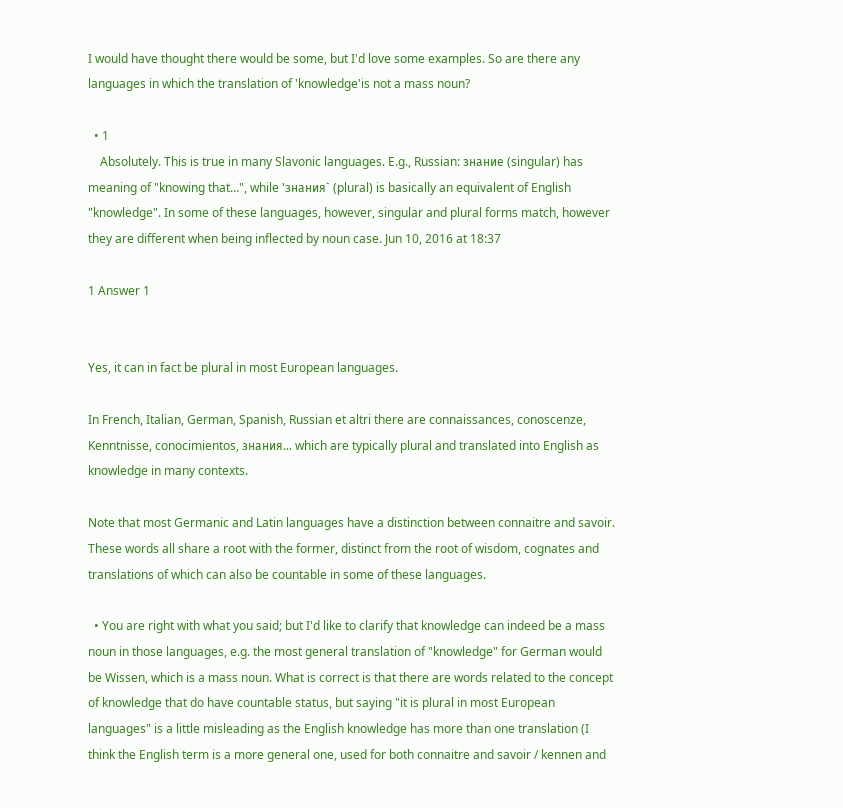I would have thought there would be some, but I'd love some examples. So are there any languages in which the translation of 'knowledge'is not a mass noun?

  • 1
    Absolutely. This is true in many Slavonic languages. E.g., Russian: знание (singular) has meaning of "knowing that…", while 'знания` (plural) is basically an equivalent of English "knowledge". In some of these languages, however, singular and plural forms match, however they are different when being inflected by noun case. Jun 10, 2016 at 18:37

1 Answer 1


Yes, it can in fact be plural in most European languages.

In French, Italian, German, Spanish, Russian et altri there are connaissances, conoscenze, Kenntnisse, conocimientos, знания... which are typically plural and translated into English as knowledge in many contexts.

Note that most Germanic and Latin languages have a distinction between connaitre and savoir. These words all share a root with the former, distinct from the root of wisdom, cognates and translations of which can also be countable in some of these languages.

  • You are right with what you said; but I'd like to clarify that knowledge can indeed be a mass noun in those languages, e.g. the most general translation of "knowledge" for German would be Wissen, which is a mass noun. What is correct is that there are words related to the concept of knowledge that do have countable status, but saying "it is plural in most European languages" is a little misleading as the English knowledge has more than one translation (I think the English term is a more general one, used for both connaitre and savoir / kennen and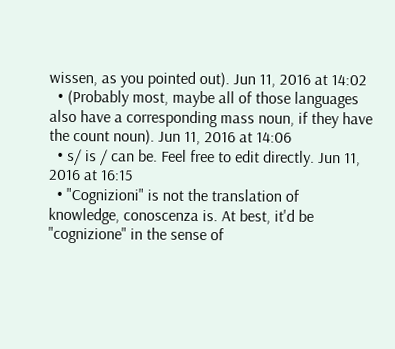wissen, as you pointed out). Jun 11, 2016 at 14:02
  • (Probably most, maybe all of those languages also have a corresponding mass noun, if they have the count noun). Jun 11, 2016 at 14:06
  • s/ is / can be. Feel free to edit directly. Jun 11, 2016 at 16:15
  • "Cognizioni" is not the translation of knowledge, conoscenza is. At best, it'd be "cognizione" in the sense of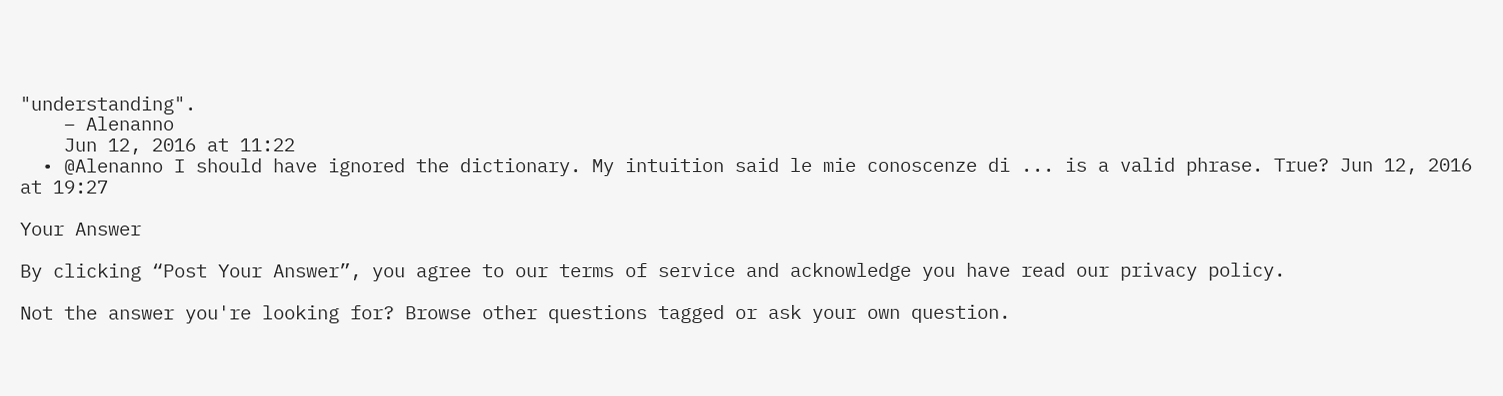"understanding".
    – Alenanno
    Jun 12, 2016 at 11:22
  • @Alenanno I should have ignored the dictionary. My intuition said le mie conoscenze di ... is a valid phrase. True? Jun 12, 2016 at 19:27

Your Answer

By clicking “Post Your Answer”, you agree to our terms of service and acknowledge you have read our privacy policy.

Not the answer you're looking for? Browse other questions tagged or ask your own question.